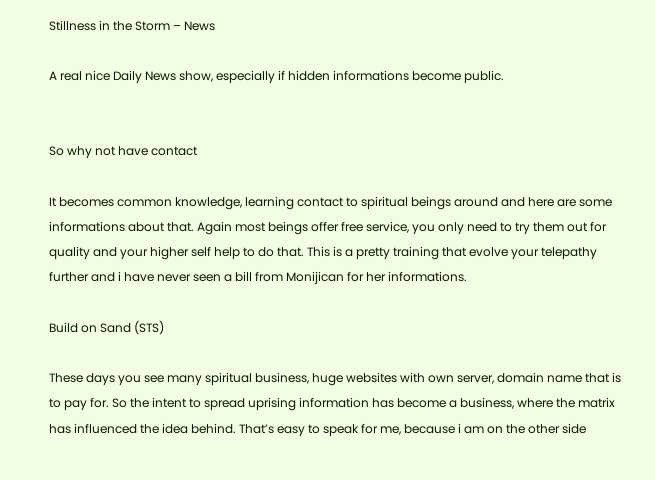Stillness in the Storm – News

A real nice Daily News show, especially if hidden informations become public.


So why not have contact

It becomes common knowledge, learning contact to spiritual beings around and here are some informations about that. Again most beings offer free service, you only need to try them out for quality and your higher self help to do that. This is a pretty training that evolve your telepathy further and i have never seen a bill from Monijican for her informations.

Build on Sand (STS)

These days you see many spiritual business, huge websites with own server, domain name that is to pay for. So the intent to spread uprising information has become a business, where the matrix has influenced the idea behind. That’s easy to speak for me, because i am on the other side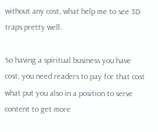without any cost, what help me to see 3D traps pretty well.

So having a spiritual business you have cost, you need readers to pay for that cost what put you also in a position to serve content to get more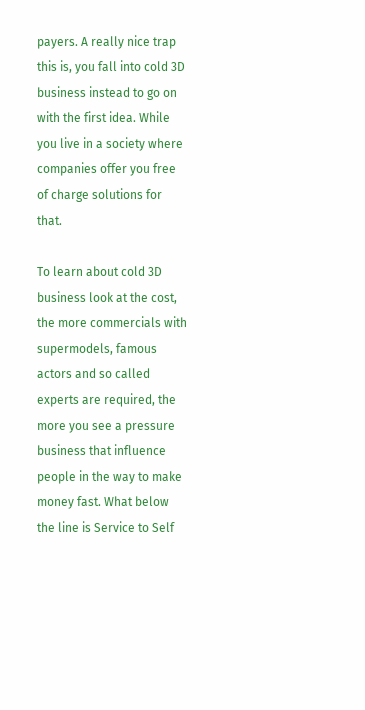payers. A really nice trap this is, you fall into cold 3D business instead to go on with the first idea. While you live in a society where companies offer you free of charge solutions for that.

To learn about cold 3D business look at the cost, the more commercials with supermodels, famous actors and so called experts are required, the more you see a pressure business that influence people in the way to make money fast. What below the line is Service to Self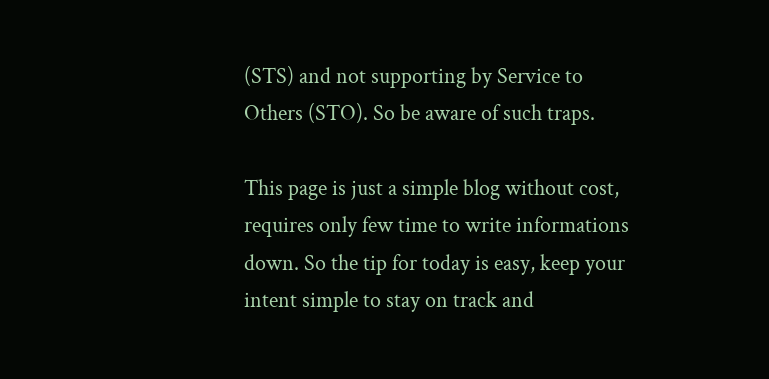(STS) and not supporting by Service to Others (STO). So be aware of such traps.

This page is just a simple blog without cost, requires only few time to write informations down. So the tip for today is easy, keep your intent simple to stay on track and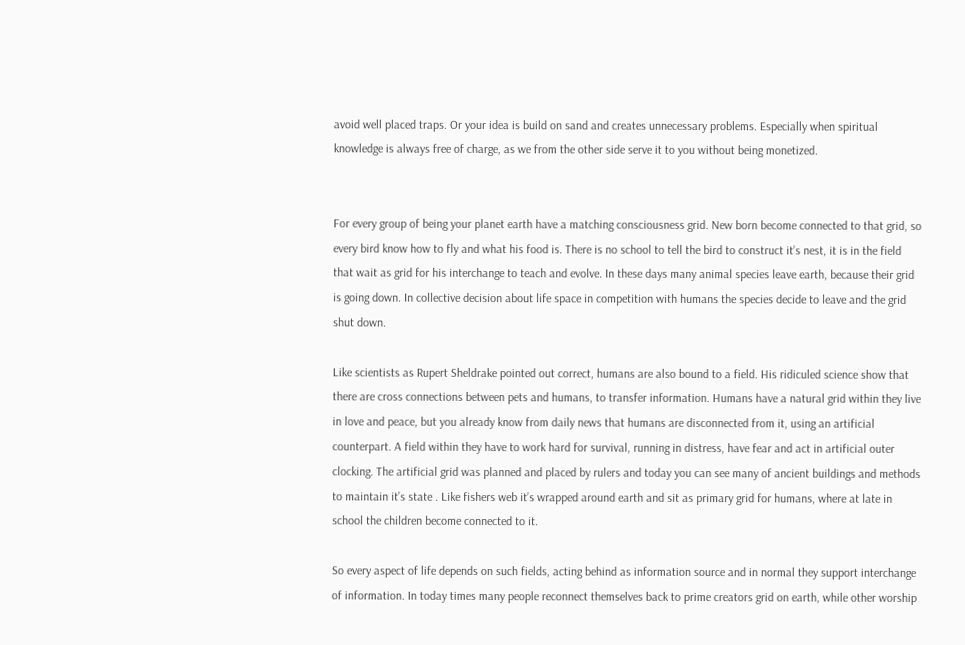avoid well placed traps. Or your idea is build on sand and creates unnecessary problems. Especially when spiritual knowledge is always free of charge, as we from the other side serve it to you without being monetized.


For every group of being your planet earth have a matching consciousness grid. New born become connected to that grid, so every bird know how to fly and what his food is. There is no school to tell the bird to construct it’s nest, it is in the field that wait as grid for his interchange to teach and evolve. In these days many animal species leave earth, because their grid is going down. In collective decision about life space in competition with humans the species decide to leave and the grid shut down.

Like scientists as Rupert Sheldrake pointed out correct, humans are also bound to a field. His ridiculed science show that there are cross connections between pets and humans, to transfer information. Humans have a natural grid within they live in love and peace, but you already know from daily news that humans are disconnected from it, using an artificial counterpart. A field within they have to work hard for survival, running in distress, have fear and act in artificial outer clocking. The artificial grid was planned and placed by rulers and today you can see many of ancient buildings and methods to maintain it’s state . Like fishers web it’s wrapped around earth and sit as primary grid for humans, where at late in school the children become connected to it.

So every aspect of life depends on such fields, acting behind as information source and in normal they support interchange of information. In today times many people reconnect themselves back to prime creators grid on earth, while other worship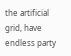the artificial grid, have endless party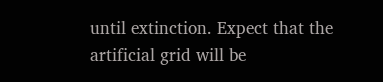until extinction. Expect that the artificial grid will be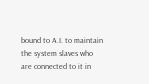bound to A.I. to maintain the system slaves who are connected to it in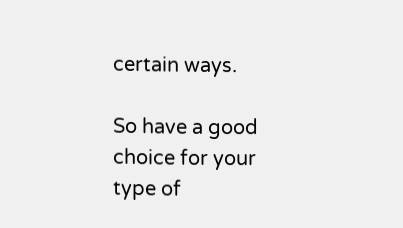certain ways.

So have a good choice for your type of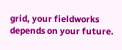grid, your fieldworks depends on your future.